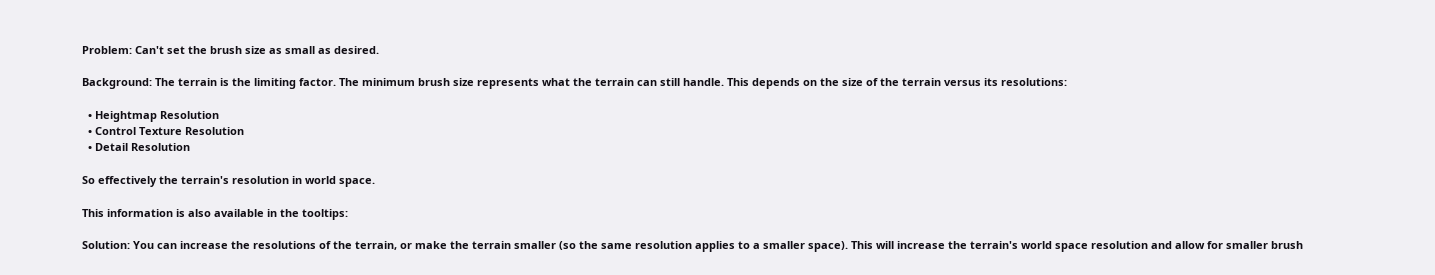Problem: Can't set the brush size as small as desired.

Background: The terrain is the limiting factor. The minimum brush size represents what the terrain can still handle. This depends on the size of the terrain versus its resolutions:

  • Heightmap Resolution
  • Control Texture Resolution
  • Detail Resolution

So effectively the terrain's resolution in world space.

This information is also available in the tooltips:

Solution: You can increase the resolutions of the terrain, or make the terrain smaller (so the same resolution applies to a smaller space). This will increase the terrain's world space resolution and allow for smaller brush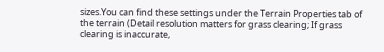sizes.You can find these settings under the Terrain Properties tab of the terrain (Detail resolution matters for grass clearing; If grass clearing is inaccurate,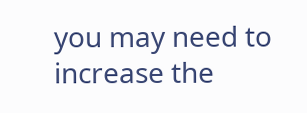you may need to increase the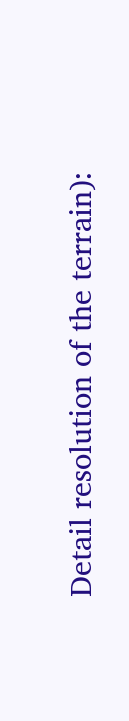Detail resolution of the terrain):